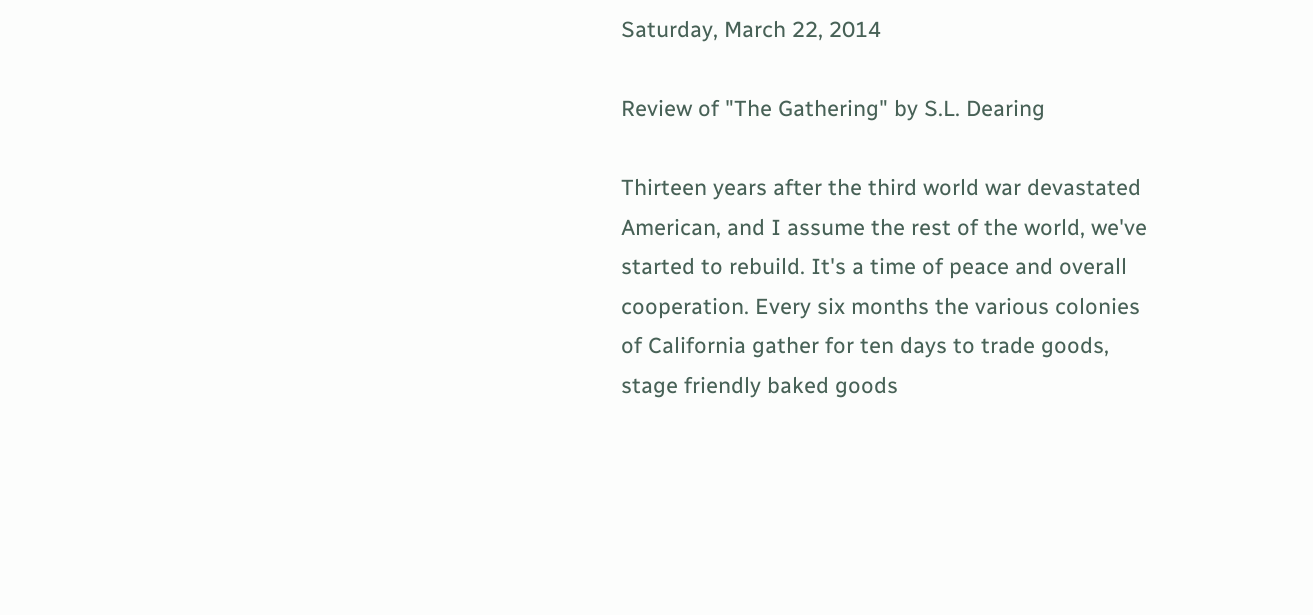Saturday, March 22, 2014

Review of "The Gathering" by S.L. Dearing

Thirteen years after the third world war devastated American, and I assume the rest of the world, we've started to rebuild. It's a time of peace and overall cooperation. Every six months the various colonies of California gather for ten days to trade goods, stage friendly baked goods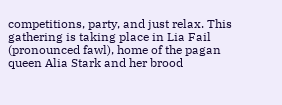competitions, party, and just relax. This gathering is taking place in Lia Fail (pronounced fawl), home of the pagan queen Alia Stark and her brood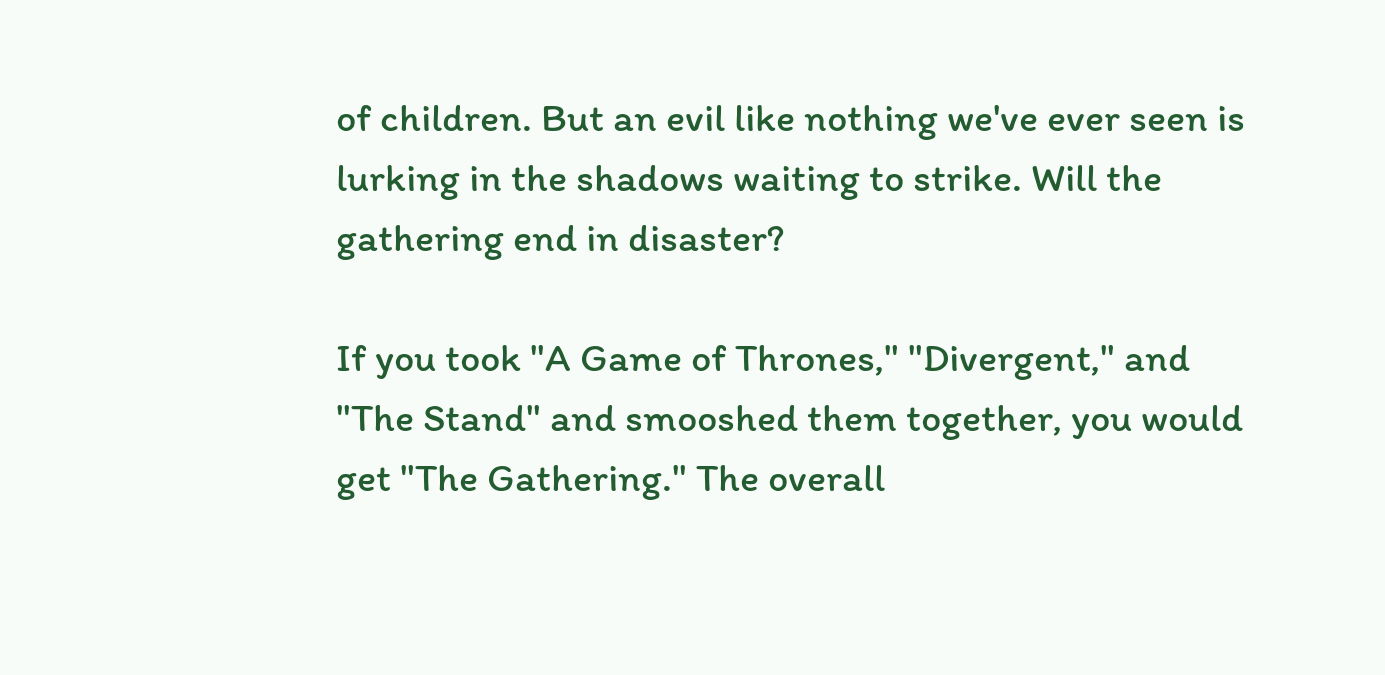of children. But an evil like nothing we've ever seen is lurking in the shadows waiting to strike. Will the gathering end in disaster?

If you took "A Game of Thrones," "Divergent," and "The Stand" and smooshed them together, you would get "The Gathering." The overall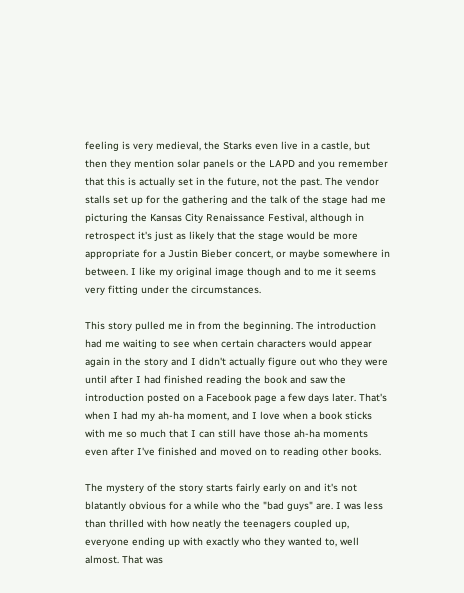feeling is very medieval, the Starks even live in a castle, but then they mention solar panels or the LAPD and you remember that this is actually set in the future, not the past. The vendor stalls set up for the gathering and the talk of the stage had me picturing the Kansas City Renaissance Festival, although in retrospect it's just as likely that the stage would be more appropriate for a Justin Bieber concert, or maybe somewhere in between. I like my original image though and to me it seems very fitting under the circumstances.

This story pulled me in from the beginning. The introduction had me waiting to see when certain characters would appear again in the story and I didn't actually figure out who they were until after I had finished reading the book and saw the introduction posted on a Facebook page a few days later. That's when I had my ah-ha moment, and I love when a book sticks with me so much that I can still have those ah-ha moments even after I've finished and moved on to reading other books.

The mystery of the story starts fairly early on and it's not blatantly obvious for a while who the "bad guys" are. I was less than thrilled with how neatly the teenagers coupled up, everyone ending up with exactly who they wanted to, well almost. That was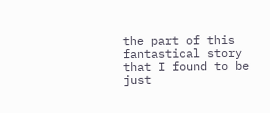the part of this fantastical story that I found to be just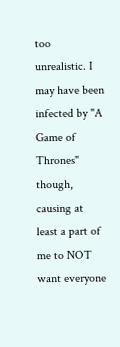too unrealistic. I may have been infected by "A Game of Thrones" though, causing at least a part of me to NOT want everyone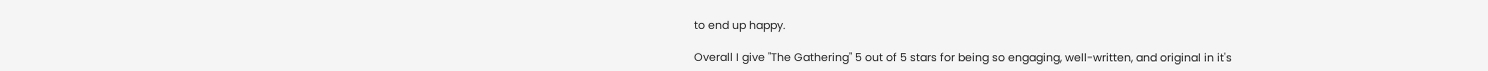to end up happy.

Overall I give "The Gathering" 5 out of 5 stars for being so engaging, well-written, and original in it's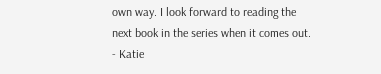own way. I look forward to reading the next book in the series when it comes out. - Katie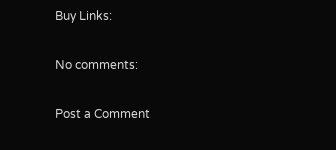Buy Links:

No comments:

Post a Comment